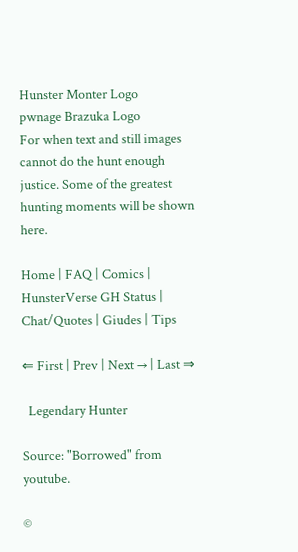Hunster Monter Logo
pwnage Brazuka Logo
For when text and still images cannot do the hunt enough justice. Some of the greatest hunting moments will be shown here.

Home | FAQ | Comics | HunsterVerse GH Status | Chat/Quotes | Giudes | Tips

⇐ First | Prev | Next → | Last ⇒

  Legendary Hunter

Source: "Borrowed" from youtube.

©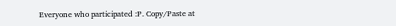Everyone who participated :P. Copy/Paste at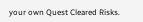your own Quest Cleared Risks.